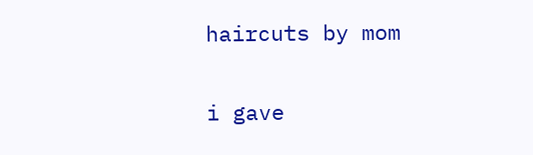haircuts by mom

i gave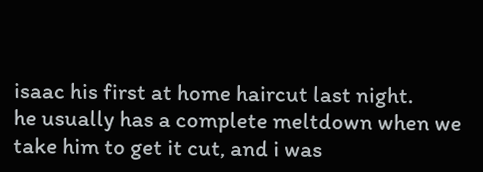isaac his first at home haircut last night.
he usually has a complete meltdown when we take him to get it cut, and i was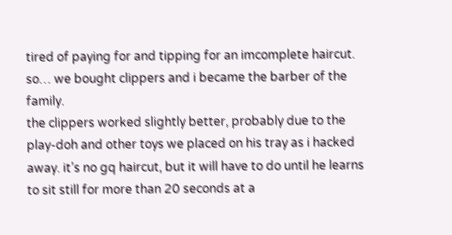tired of paying for and tipping for an imcomplete haircut. so… we bought clippers and i became the barber of the family.
the clippers worked slightly better, probably due to the play-doh and other toys we placed on his tray as i hacked away. it’s no gq haircut, but it will have to do until he learns to sit still for more than 20 seconds at a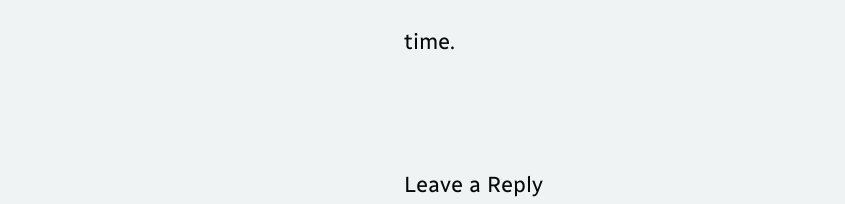time.




Leave a Reply